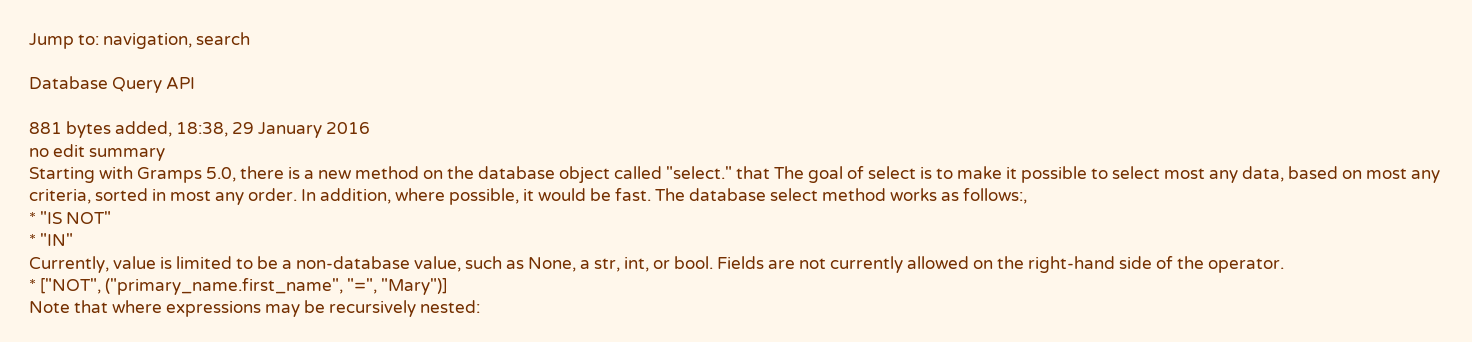Jump to: navigation, search

Database Query API

881 bytes added, 18:38, 29 January 2016
no edit summary
Starting with Gramps 5.0, there is a new method on the database object called "select." that The goal of select is to make it possible to select most any data, based on most any criteria, sorted in most any order. In addition, where possible, it would be fast. The database select method works as follows:,
* "IS NOT"
* "IN"
Currently, value is limited to be a non-database value, such as None, a str, int, or bool. Fields are not currently allowed on the right-hand side of the operator.
* ["NOT", ("primary_name.first_name", "=", "Mary")]
Note that where expressions may be recursively nested: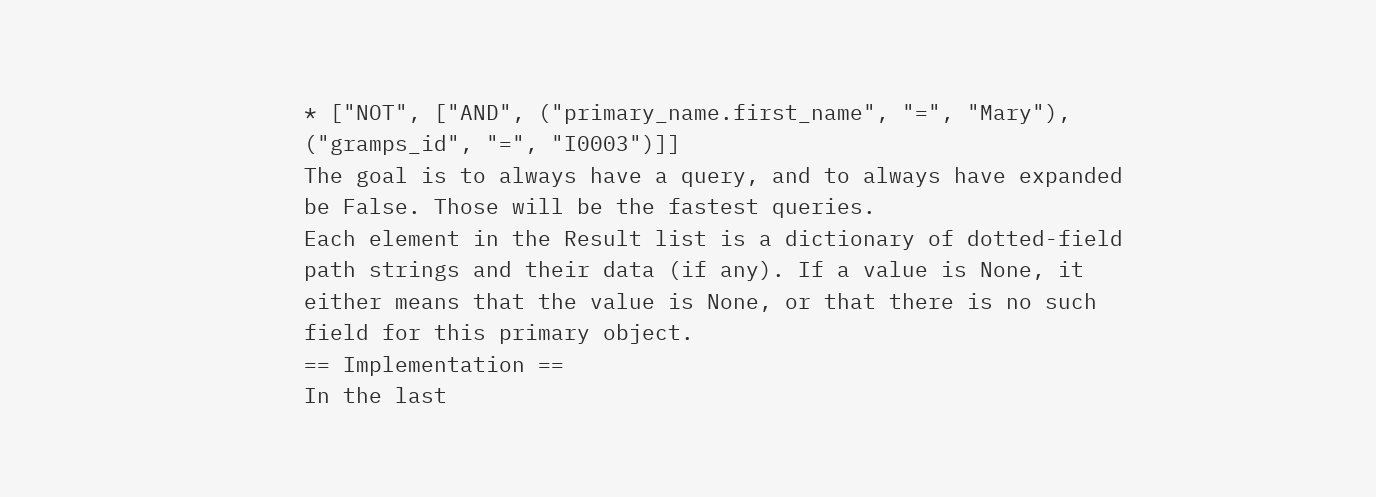* ["NOT", ["AND", ("primary_name.first_name", "=", "Mary"), ("gramps_id", "=", "I0003")]]
The goal is to always have a query, and to always have expanded be False. Those will be the fastest queries.
Each element in the Result list is a dictionary of dotted-field path strings and their data (if any). If a value is None, it either means that the value is None, or that there is no such field for this primary object.
== Implementation ==
In the last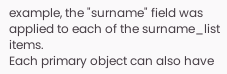example, the "surname" field was applied to each of the surname_list items.
Each primary object can also have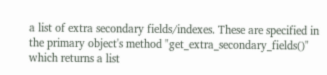a list of extra secondary fields/indexes. These are specified in the primary object's method "get_extra_secondary_fields()" which returns a list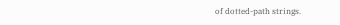of dotted-path strings.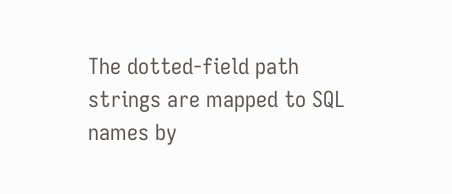The dotted-field path strings are mapped to SQL names by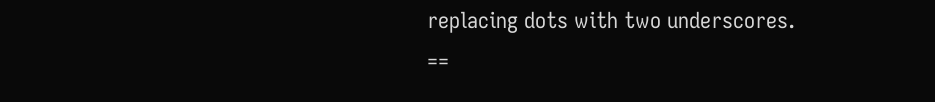replacing dots with two underscores.
==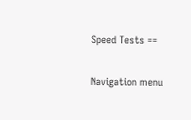Speed Tests ==

Navigation menu